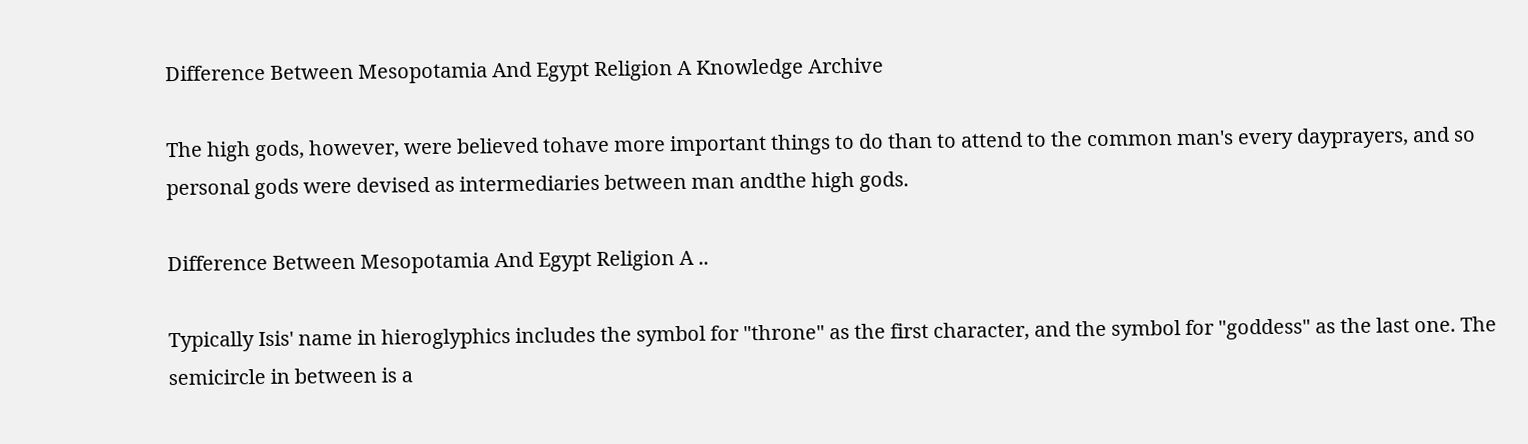Difference Between Mesopotamia And Egypt Religion A Knowledge Archive

The high gods, however, were believed tohave more important things to do than to attend to the common man's every dayprayers, and so personal gods were devised as intermediaries between man andthe high gods.

Difference Between Mesopotamia And Egypt Religion A ..

Typically Isis' name in hieroglyphics includes the symbol for "throne" as the first character, and the symbol for "goddess" as the last one. The semicircle in between is a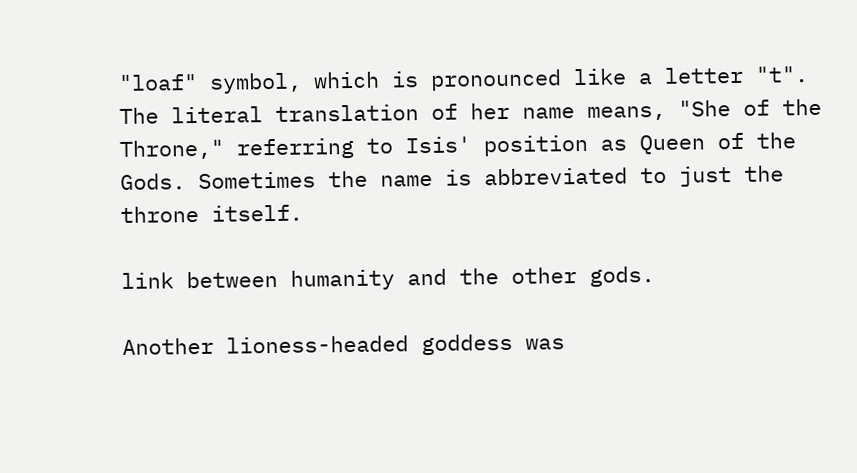"loaf" symbol, which is pronounced like a letter "t". The literal translation of her name means, "She of the Throne," referring to Isis' position as Queen of the Gods. Sometimes the name is abbreviated to just the throne itself.

link between humanity and the other gods.

Another lioness-headed goddess was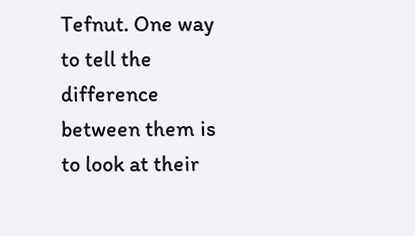Tefnut. One way to tell the difference between them is to look at their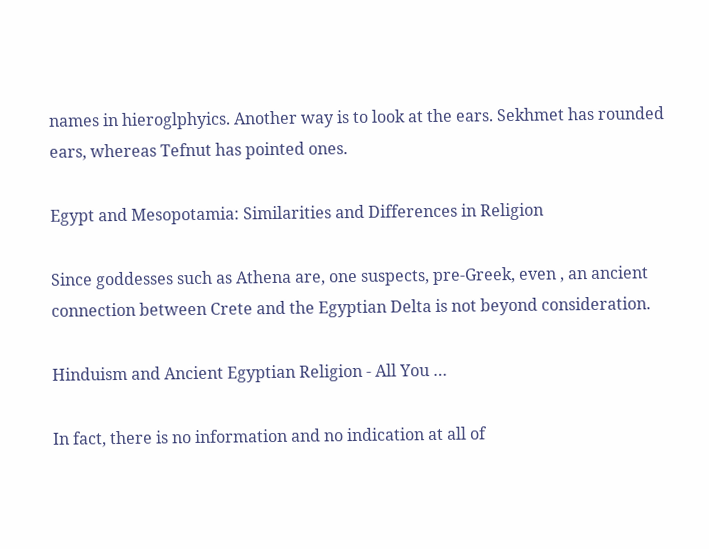names in hieroglphyics. Another way is to look at the ears. Sekhmet has rounded ears, whereas Tefnut has pointed ones.

Egypt and Mesopotamia: Similarities and Differences in Religion

Since goddesses such as Athena are, one suspects, pre-Greek, even , an ancient connection between Crete and the Egyptian Delta is not beyond consideration.

Hinduism and Ancient Egyptian Religion - All You …

In fact, there is no information and no indication at all of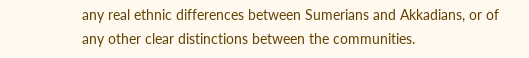any real ethnic differences between Sumerians and Akkadians, or of any other clear distinctions between the communities.